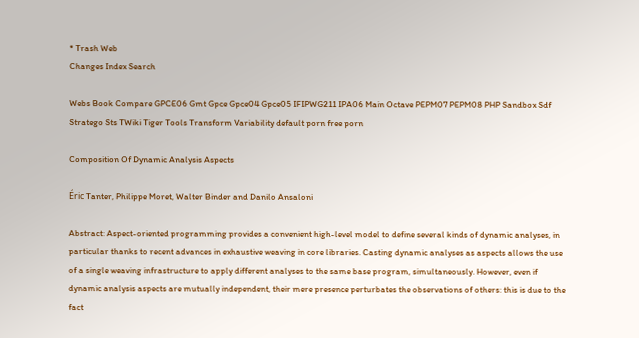* Trash Web
Changes Index Search

Webs Book Compare GPCE06 Gmt Gpce Gpce04 Gpce05 IFIPWG211 IPA06 Main Octave PEPM07 PEPM08 PHP Sandbox Sdf Stratego Sts TWiki Tiger Tools Transform Variability default porn free porn

Composition Of Dynamic Analysis Aspects

Éric Tanter, Philippe Moret, Walter Binder and Danilo Ansaloni

Abstract: Aspect-oriented programming provides a convenient high-level model to define several kinds of dynamic analyses, in particular thanks to recent advances in exhaustive weaving in core libraries. Casting dynamic analyses as aspects allows the use of a single weaving infrastructure to apply different analyses to the same base program, simultaneously. However, even if dynamic analysis aspects are mutually independent, their mere presence perturbates the observations of others: this is due to the fact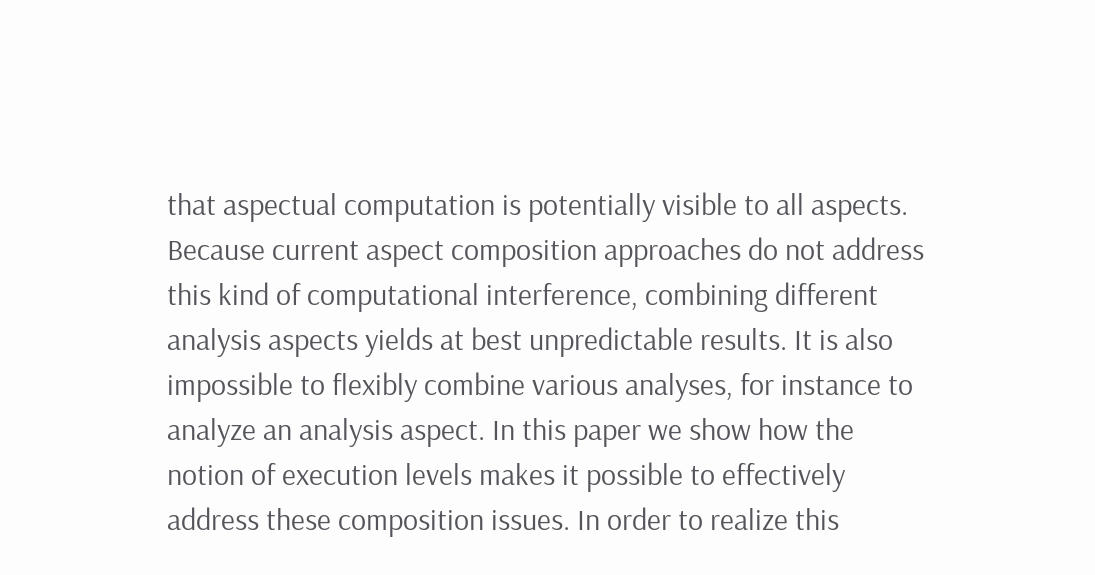that aspectual computation is potentially visible to all aspects. Because current aspect composition approaches do not address this kind of computational interference, combining different analysis aspects yields at best unpredictable results. It is also impossible to flexibly combine various analyses, for instance to analyze an analysis aspect. In this paper we show how the notion of execution levels makes it possible to effectively address these composition issues. In order to realize this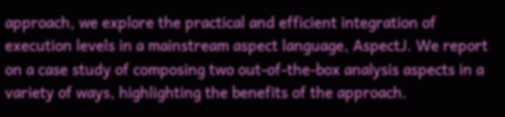approach, we explore the practical and efficient integration of execution levels in a mainstream aspect language, AspectJ. We report on a case study of composing two out-of-the-box analysis aspects in a variety of ways, highlighting the benefits of the approach.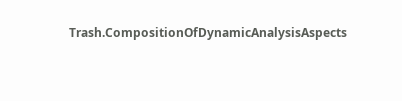Trash.CompositionOfDynamicAnalysisAspects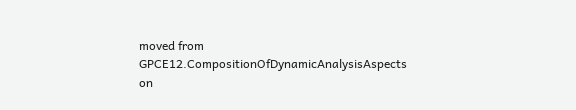moved from GPCE12.CompositionOfDynamicAnalysisAspects on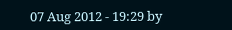07 Aug 2012 - 19:29 by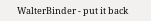WalterBinder - put it back